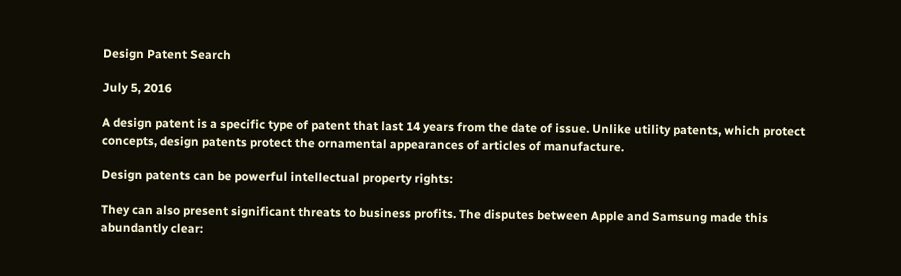Design Patent Search

July 5, 2016

A design patent is a specific type of patent that last 14 years from the date of issue. Unlike utility patents, which protect concepts, design patents protect the ornamental appearances of articles of manufacture.

Design patents can be powerful intellectual property rights:

They can also present significant threats to business profits. The disputes between Apple and Samsung made this abundantly clear: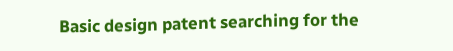Basic design patent searching for the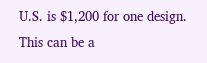U.S. is $1,200 for one design. This can be a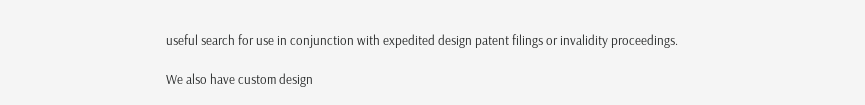useful search for use in conjunction with expedited design patent filings or invalidity proceedings.

We also have custom design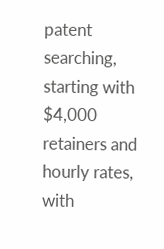patent searching, starting with $4,000 retainers and hourly rates, with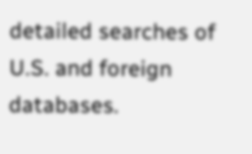detailed searches of U.S. and foreign databases.